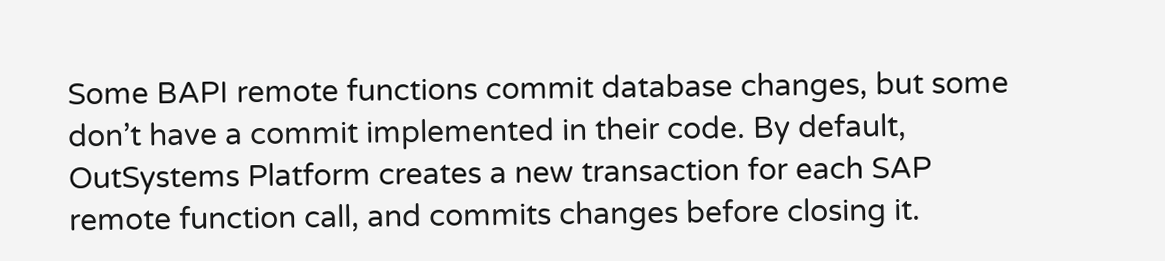Some BAPI remote functions commit database changes, but some don’t have a commit implemented in their code. By default, OutSystems Platform creates a new transaction for each SAP remote function call, and commits changes before closing it.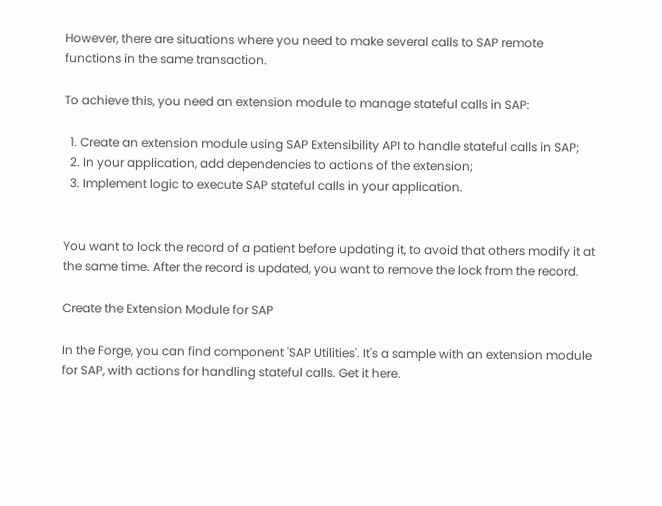However, there are situations where you need to make several calls to SAP remote functions in the same transaction.

To achieve this, you need an extension module to manage stateful calls in SAP:

  1. Create an extension module using SAP Extensibility API to handle stateful calls in SAP;
  2. In your application, add dependencies to actions of the extension;
  3. Implement logic to execute SAP stateful calls in your application.


You want to lock the record of a patient before updating it, to avoid that others modify it at the same time. After the record is updated, you want to remove the lock from the record.

Create the Extension Module for SAP

In the Forge, you can find component 'SAP Utilities'. It's a sample with an extension module for SAP, with actions for handling stateful calls. Get it here.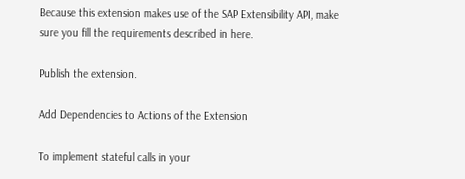Because this extension makes use of the SAP Extensibility API, make sure you fill the requirements described in here.

Publish the extension.

Add Dependencies to Actions of the Extension

To implement stateful calls in your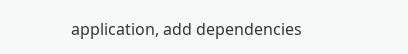application, add dependencies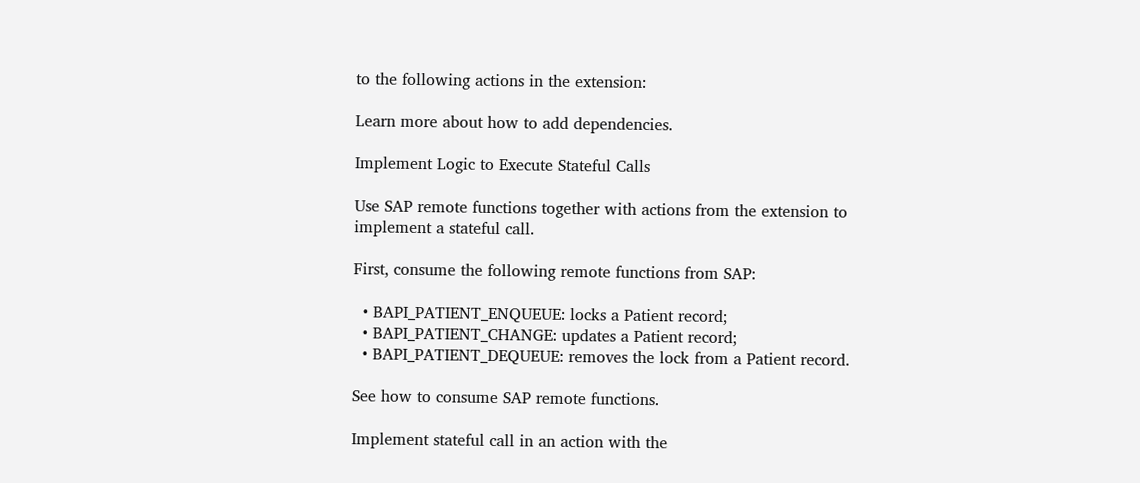to the following actions in the extension:

Learn more about how to add dependencies.

Implement Logic to Execute Stateful Calls

Use SAP remote functions together with actions from the extension to implement a stateful call.

First, consume the following remote functions from SAP:

  • BAPI_PATIENT_ENQUEUE: locks a Patient record;
  • BAPI_PATIENT_CHANGE: updates a Patient record;
  • BAPI_PATIENT_DEQUEUE: removes the lock from a Patient record.

See how to consume SAP remote functions.

Implement stateful call in an action with the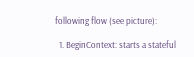following flow (see picture):

  1. BeginContext: starts a stateful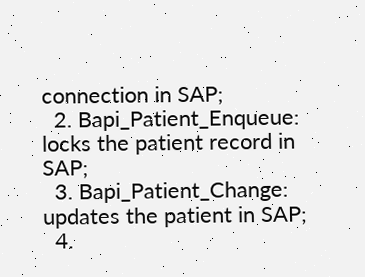connection in SAP;
  2. Bapi_Patient_Enqueue: locks the patient record in SAP;
  3. Bapi_Patient_Change: updates the patient in SAP;
  4.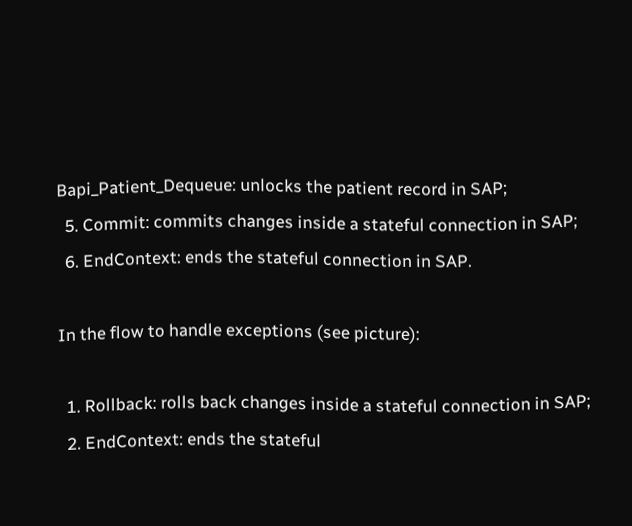Bapi_Patient_Dequeue: unlocks the patient record in SAP;
  5. Commit: commits changes inside a stateful connection in SAP;
  6. EndContext: ends the stateful connection in SAP.

In the flow to handle exceptions (see picture):

  1. Rollback: rolls back changes inside a stateful connection in SAP;
  2. EndContext: ends the stateful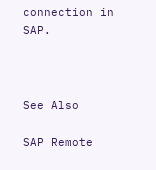connection in SAP.



See Also

SAP Remote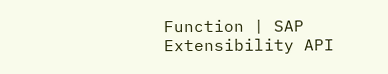Function | SAP Extensibility API